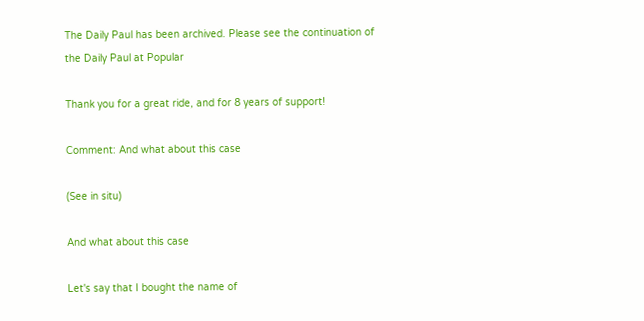The Daily Paul has been archived. Please see the continuation of the Daily Paul at Popular

Thank you for a great ride, and for 8 years of support!

Comment: And what about this case

(See in situ)

And what about this case

Let's say that I bought the name of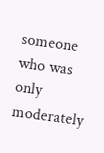someone who was only moderately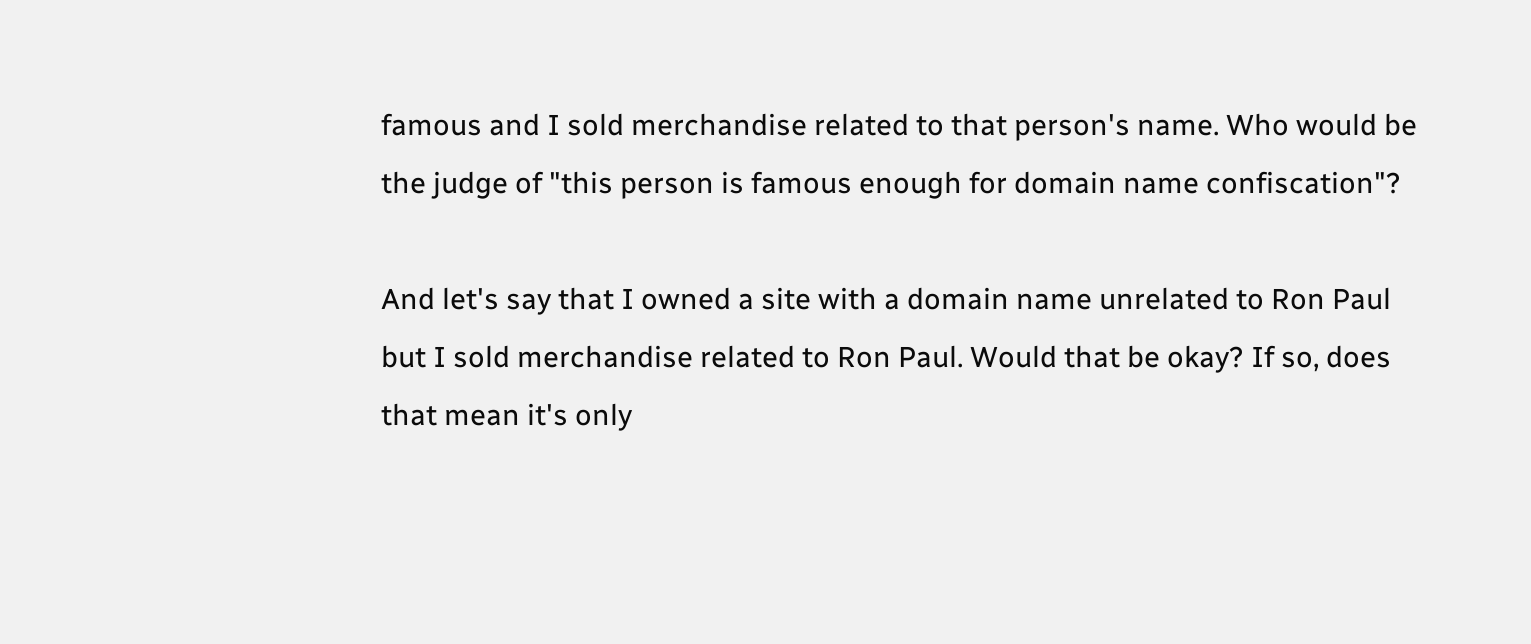famous and I sold merchandise related to that person's name. Who would be the judge of "this person is famous enough for domain name confiscation"?

And let's say that I owned a site with a domain name unrelated to Ron Paul but I sold merchandise related to Ron Paul. Would that be okay? If so, does that mean it's only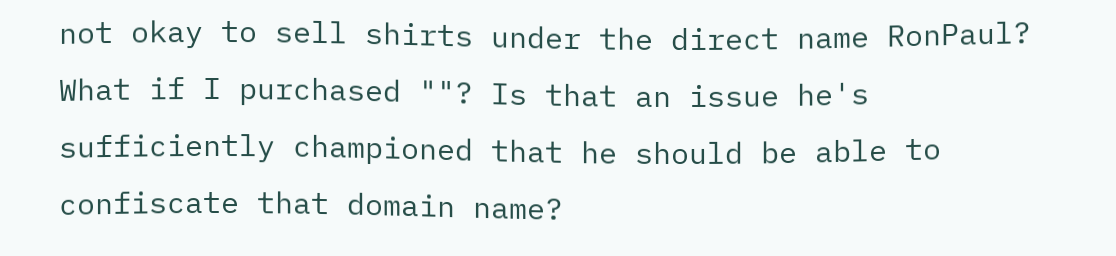not okay to sell shirts under the direct name RonPaul? What if I purchased ""? Is that an issue he's sufficiently championed that he should be able to confiscate that domain name?